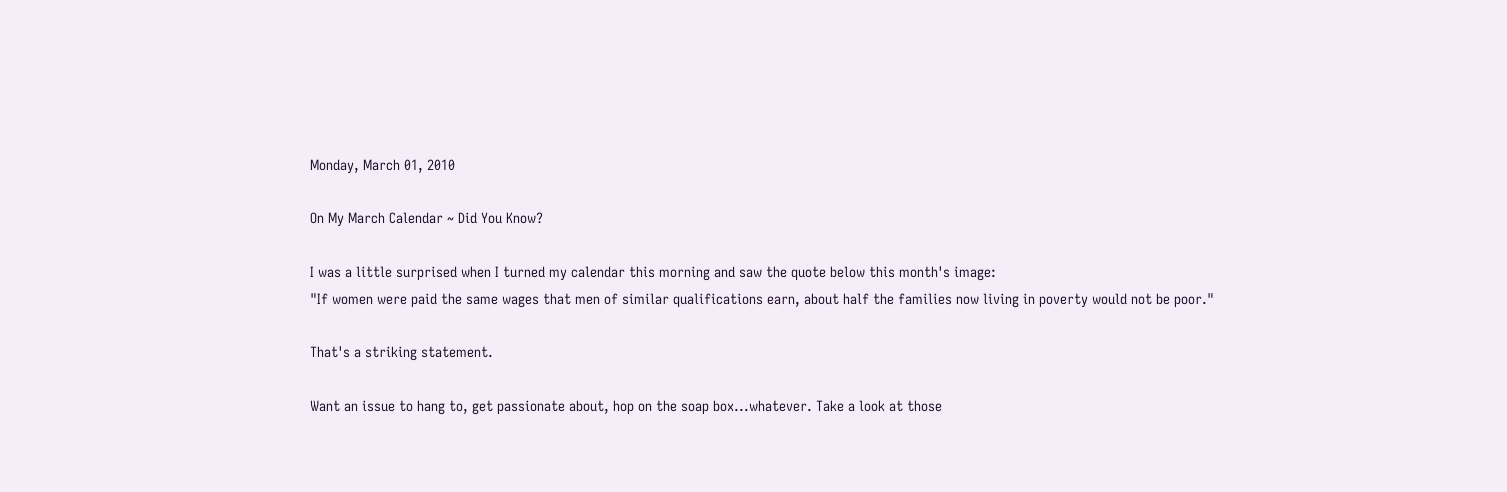Monday, March 01, 2010

On My March Calendar ~ Did You Know?

I was a little surprised when I turned my calendar this morning and saw the quote below this month's image:
"If women were paid the same wages that men of similar qualifications earn, about half the families now living in poverty would not be poor."

That's a striking statement.

Want an issue to hang to, get passionate about, hop on the soap box...whatever. Take a look at those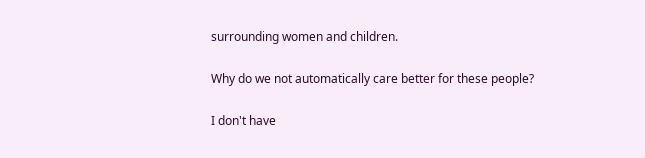surrounding women and children.

Why do we not automatically care better for these people?

I don't have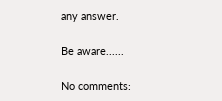any answer.

Be aware......

No comments: